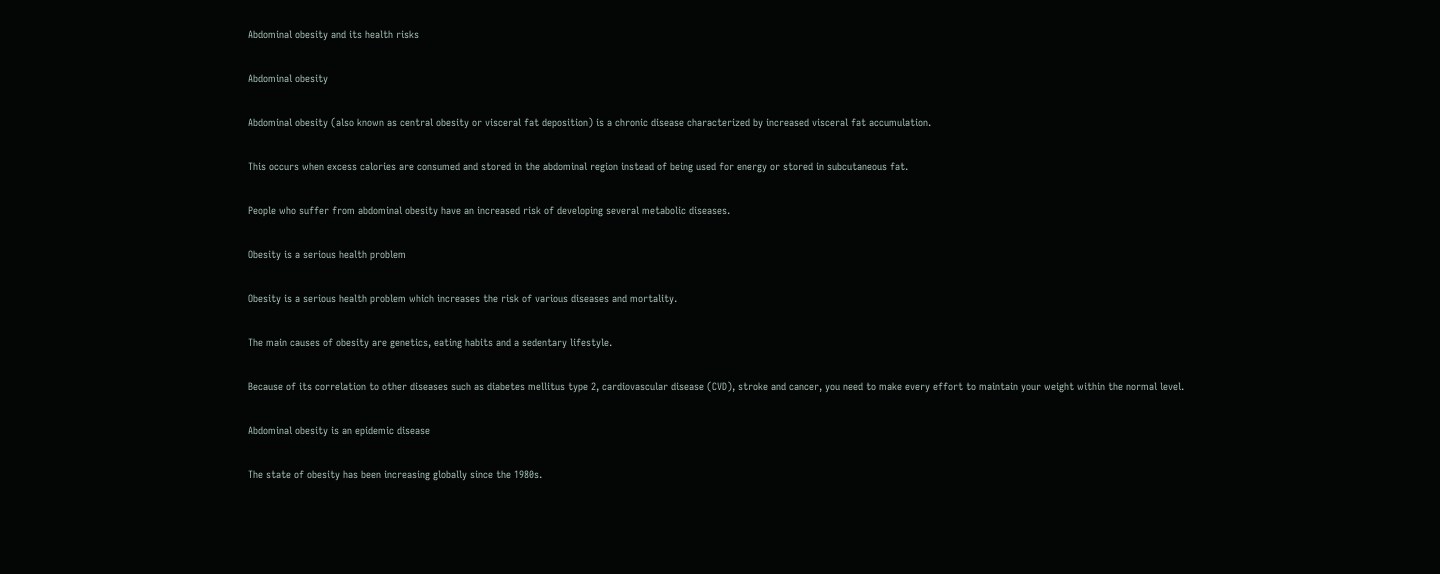Abdominal obesity and its health risks

Abdominal obesity

Abdominal obesity (also known as central obesity or visceral fat deposition) is a chronic disease characterized by increased visceral fat accumulation.

This occurs when excess calories are consumed and stored in the abdominal region instead of being used for energy or stored in subcutaneous fat.

People who suffer from abdominal obesity have an increased risk of developing several metabolic diseases.

Obesity is a serious health problem

Obesity is a serious health problem which increases the risk of various diseases and mortality.

The main causes of obesity are genetics, eating habits and a sedentary lifestyle.

Because of its correlation to other diseases such as diabetes mellitus type 2, cardiovascular disease (CVD), stroke and cancer, you need to make every effort to maintain your weight within the normal level.

Abdominal obesity is an epidemic disease

The state of obesity has been increasing globally since the 1980s.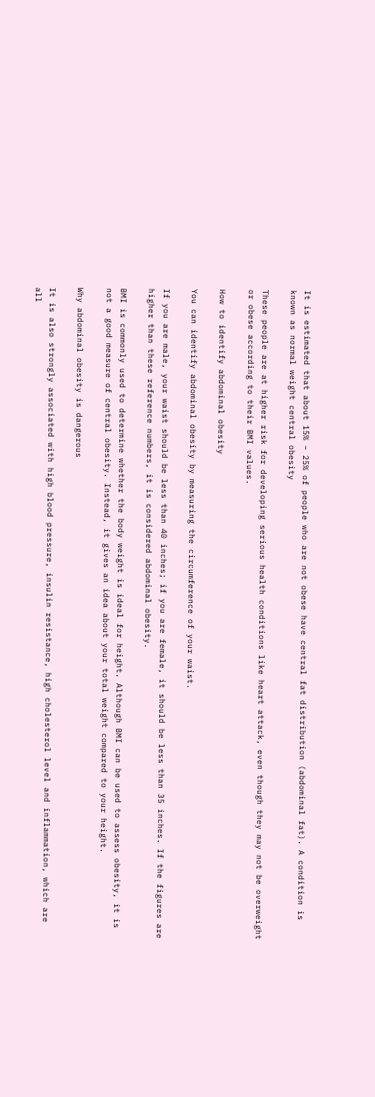It is estimated that about 15% – 25% of people who are not obese have central fat distribution (abdominal fat). A condition is known as normal weight central obesity

These people are at higher risk for developing serious health conditions like heart attack, even though they may not be overweight or obese according to their BMI values.

How to identify abdominal obesity

You can identify abdominal obesity by measuring the circumference of your waist.

If you are male, your waist should be less than 40 inches; if you are female, it should be less than 35 inches. If the figures are higher than these reference numbers, it is considered abdominal obesity.

BMI is commonly used to determine whether the body weight is ideal for height. Although BMI can be used to assess obesity, it is not a good measure of central obesity. Instead, it gives an idea about your total weight compared to your height.

Why abdominal obesity is dangerous

It is also strongly associated with high blood pressure, insulin resistance, high cholesterol level and inflammation, which are all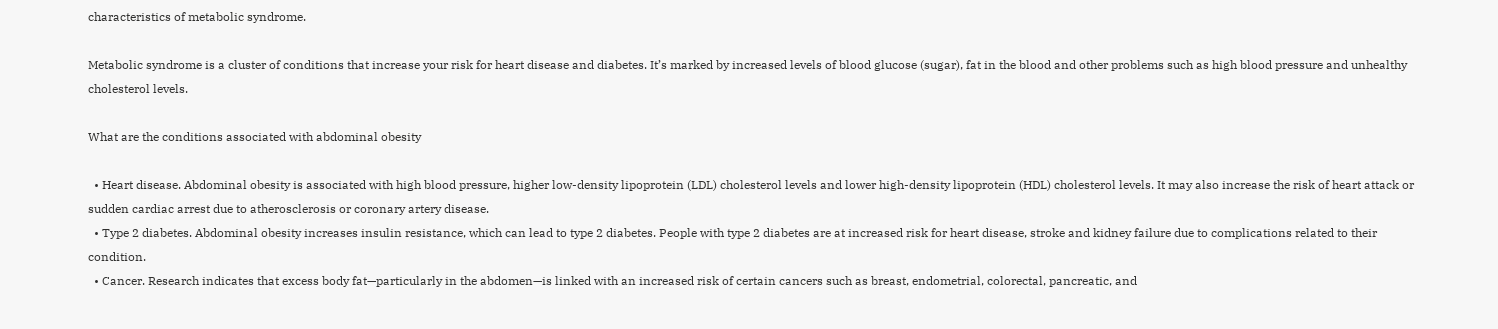characteristics of metabolic syndrome.

Metabolic syndrome is a cluster of conditions that increase your risk for heart disease and diabetes. It’s marked by increased levels of blood glucose (sugar), fat in the blood and other problems such as high blood pressure and unhealthy cholesterol levels.

What are the conditions associated with abdominal obesity

  • Heart disease. Abdominal obesity is associated with high blood pressure, higher low-density lipoprotein (LDL) cholesterol levels and lower high-density lipoprotein (HDL) cholesterol levels. It may also increase the risk of heart attack or sudden cardiac arrest due to atherosclerosis or coronary artery disease.
  • Type 2 diabetes. Abdominal obesity increases insulin resistance, which can lead to type 2 diabetes. People with type 2 diabetes are at increased risk for heart disease, stroke and kidney failure due to complications related to their condition.
  • Cancer. Research indicates that excess body fat—particularly in the abdomen—is linked with an increased risk of certain cancers such as breast, endometrial, colorectal, pancreatic, and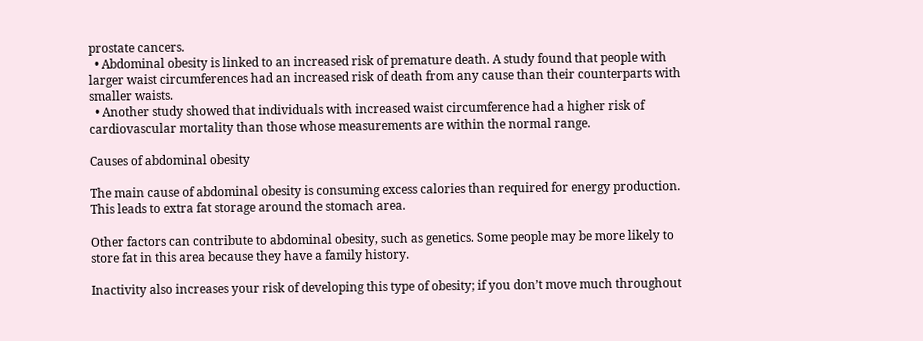prostate cancers.
  • Abdominal obesity is linked to an increased risk of premature death. A study found that people with larger waist circumferences had an increased risk of death from any cause than their counterparts with smaller waists.
  • Another study showed that individuals with increased waist circumference had a higher risk of cardiovascular mortality than those whose measurements are within the normal range.

Causes of abdominal obesity

The main cause of abdominal obesity is consuming excess calories than required for energy production. This leads to extra fat storage around the stomach area.

Other factors can contribute to abdominal obesity, such as genetics. Some people may be more likely to store fat in this area because they have a family history.

Inactivity also increases your risk of developing this type of obesity; if you don’t move much throughout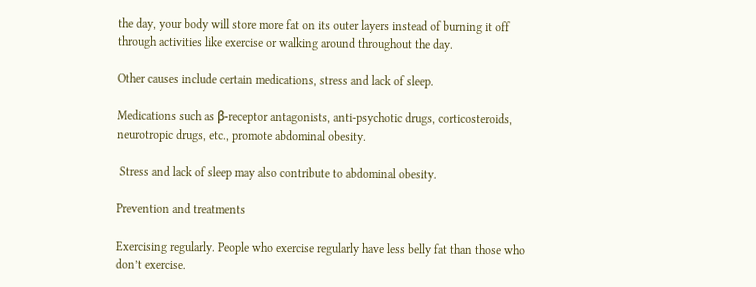the day, your body will store more fat on its outer layers instead of burning it off through activities like exercise or walking around throughout the day.

Other causes include certain medications, stress and lack of sleep.

Medications such as β-receptor antagonists, anti-psychotic drugs, corticosteroids, neurotropic drugs, etc., promote abdominal obesity.

 Stress and lack of sleep may also contribute to abdominal obesity.

Prevention and treatments

Exercising regularly. People who exercise regularly have less belly fat than those who don’t exercise.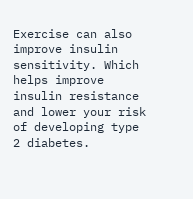Exercise can also improve insulin sensitivity. Which helps improve insulin resistance and lower your risk of developing type 2 diabetes.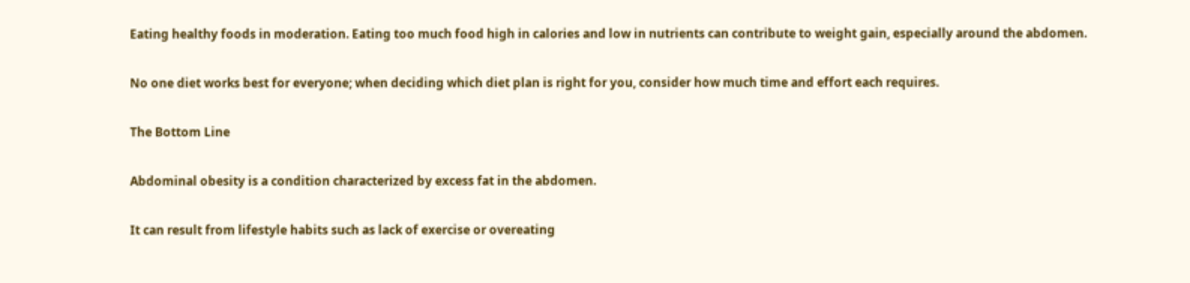Eating healthy foods in moderation. Eating too much food high in calories and low in nutrients can contribute to weight gain, especially around the abdomen.

No one diet works best for everyone; when deciding which diet plan is right for you, consider how much time and effort each requires.

The Bottom Line

Abdominal obesity is a condition characterized by excess fat in the abdomen.

It can result from lifestyle habits such as lack of exercise or overeating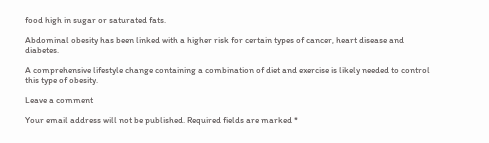food high in sugar or saturated fats.

Abdominal obesity has been linked with a higher risk for certain types of cancer, heart disease and diabetes.

A comprehensive lifestyle change containing a combination of diet and exercise is likely needed to control this type of obesity.

Leave a comment

Your email address will not be published. Required fields are marked *